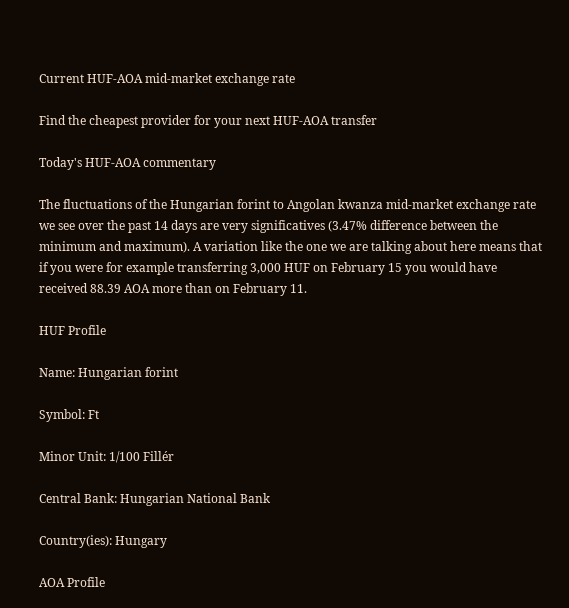Current HUF-AOA mid-market exchange rate

Find the cheapest provider for your next HUF-AOA transfer

Today's HUF-AOA commentary

The fluctuations of the Hungarian forint to Angolan kwanza mid-market exchange rate we see over the past 14 days are very significatives (3.47% difference between the minimum and maximum). A variation like the one we are talking about here means that if you were for example transferring 3,000 HUF on February 15 you would have received 88.39 AOA more than on February 11.

HUF Profile

Name: Hungarian forint

Symbol: Ft

Minor Unit: 1/100 Fillér

Central Bank: Hungarian National Bank

Country(ies): Hungary

AOA Profile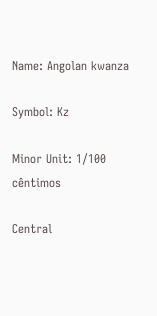Name: Angolan kwanza

Symbol: Kz

Minor Unit: 1/100 cêntimos

Central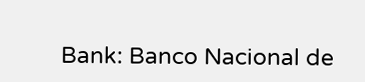Bank: Banco Nacional de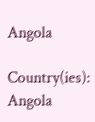Angola

Country(ies): Angola